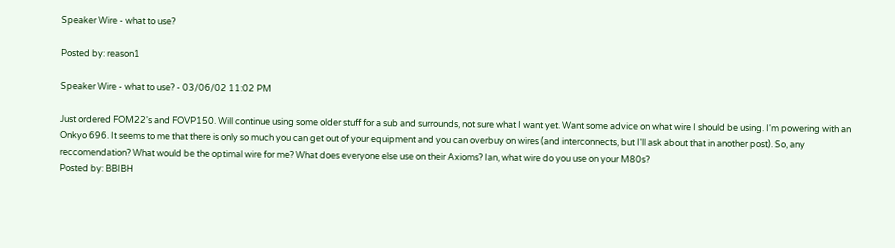Speaker Wire - what to use?

Posted by: reason1

Speaker Wire - what to use? - 03/06/02 11:02 PM

Just ordered FOM22's and FOVP150. Will continue using some older stuff for a sub and surrounds, not sure what I want yet. Want some advice on what wire I should be using. I'm powering with an Onkyo 696. It seems to me that there is only so much you can get out of your equipment and you can overbuy on wires (and interconnects, but I'll ask about that in another post). So, any reccomendation? What would be the optimal wire for me? What does everyone else use on their Axioms? Ian, what wire do you use on your M80s?
Posted by: BBIBH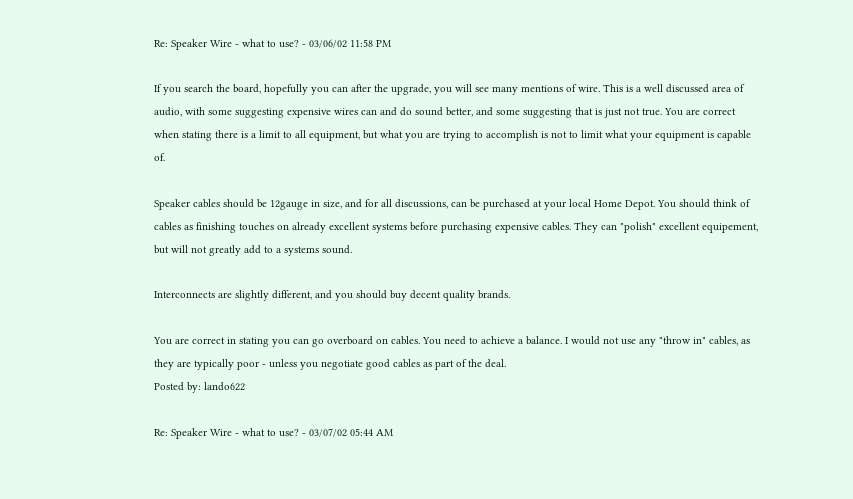Re: Speaker Wire - what to use? - 03/06/02 11:58 PM

If you search the board, hopefully you can after the upgrade, you will see many mentions of wire. This is a well discussed area of audio, with some suggesting expensive wires can and do sound better, and some suggesting that is just not true. You are correct when stating there is a limit to all equipment, but what you are trying to accomplish is not to limit what your equipment is capable of.

Speaker cables should be 12gauge in size, and for all discussions, can be purchased at your local Home Depot. You should think of cables as finishing touches on already excellent systems before purchasing expensive cables. They can "polish" excellent equipement, but will not greatly add to a systems sound.

Interconnects are slightly different, and you should buy decent quality brands.

You are correct in stating you can go overboard on cables. You need to achieve a balance. I would not use any "throw in" cables, as they are typically poor - unless you negotiate good cables as part of the deal.
Posted by: lando622

Re: Speaker Wire - what to use? - 03/07/02 05:44 AM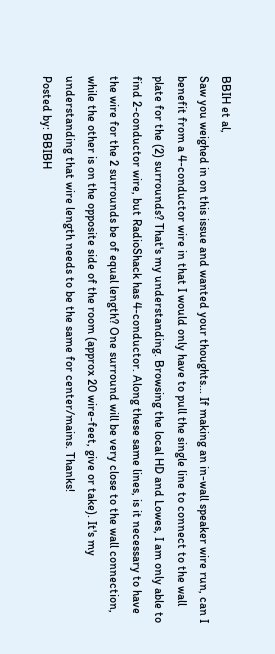BBIH et al,
Saw you weighed in on this issue and wanted your thoughts... If making an in-wall speaker wire run, can I benefit from a 4-conductor wire in that I would only have to pull the single line to connect to the wall plate for the (2) surrounds? That's my understanding. Browsing the local HD and Lowes, I am only able to find 2-conductor wire, but RadioShack has 4-conductor. Along these same lines, is it necessary to have the wire for the 2 surrounds be of equal length? One surround will be very close to the wall connection, while the other is on the opposite side of the room (approx 20 wire-feet, give or take). It's my understanding that wire length needs to be the same for center/mains. Thanks!
Posted by: BBIBH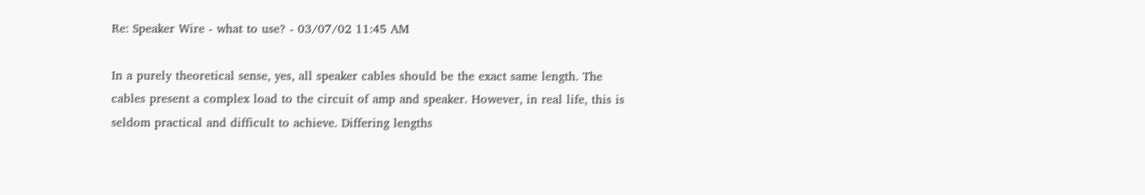Re: Speaker Wire - what to use? - 03/07/02 11:45 AM

In a purely theoretical sense, yes, all speaker cables should be the exact same length. The cables present a complex load to the circuit of amp and speaker. However, in real life, this is seldom practical and difficult to achieve. Differing lengths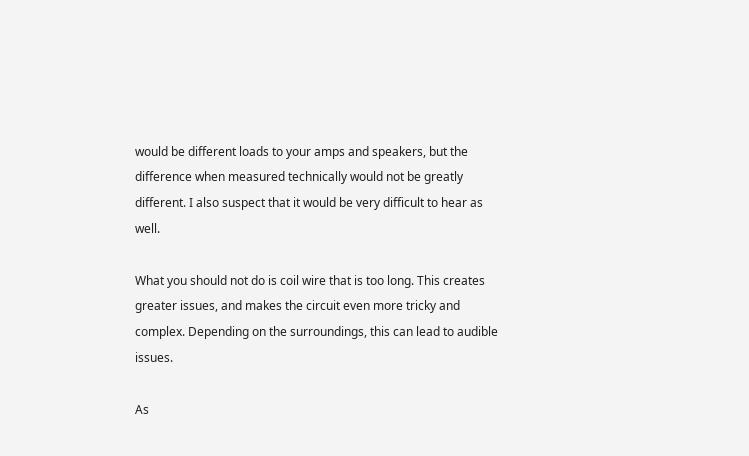would be different loads to your amps and speakers, but the difference when measured technically would not be greatly different. I also suspect that it would be very difficult to hear as well.

What you should not do is coil wire that is too long. This creates greater issues, and makes the circuit even more tricky and complex. Depending on the surroundings, this can lead to audible issues.

As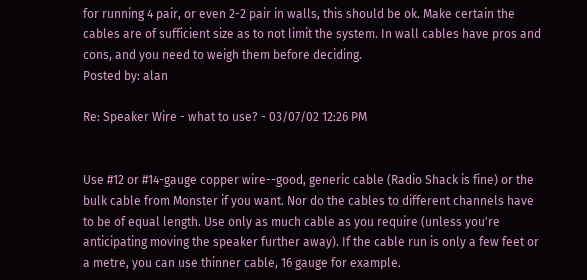for running 4 pair, or even 2-2 pair in walls, this should be ok. Make certain the cables are of sufficient size as to not limit the system. In wall cables have pros and cons, and you need to weigh them before deciding.
Posted by: alan

Re: Speaker Wire - what to use? - 03/07/02 12:26 PM


Use #12 or #14-gauge copper wire--good, generic cable (Radio Shack is fine) or the bulk cable from Monster if you want. Nor do the cables to different channels have to be of equal length. Use only as much cable as you require (unless you're anticipating moving the speaker further away). If the cable run is only a few feet or a metre, you can use thinner cable, 16 gauge for example.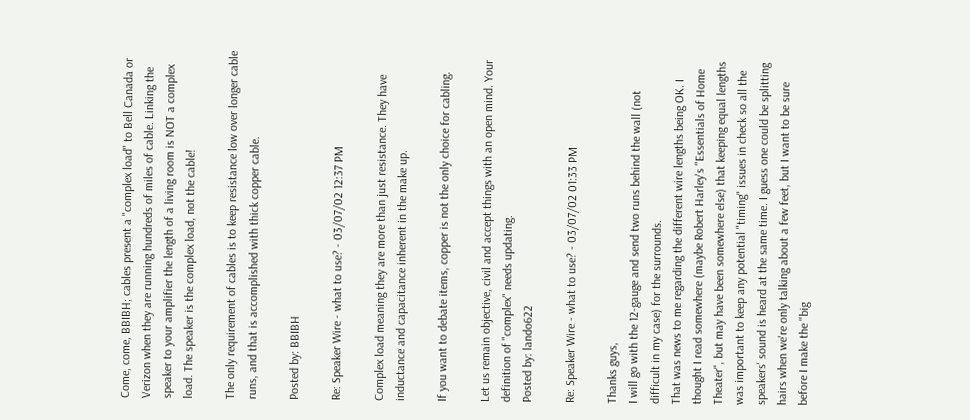Come, come, BBIBH; cables present a "complex load" to Bell Canada or Verizon when they are running hundreds of miles of cable. Linking the speaker to your amplifier the length of a living room is NOT a complex load. The speaker is the complex load, not the cable!

The only requirement of cables is to keep resistance low over longer cable runs, and that is accomplished with thick copper cable.

Posted by: BBIBH

Re: Speaker Wire - what to use? - 03/07/02 12:37 PM

Complex load meaning they are more than just resistance. They have inductance and capacitance inherent in the make up.

If you want to debate items, copper is not the only choice for cabling.

Let us remain objective, civil and accept things with an open mind. Your definition of "complex" needs updating.
Posted by: lando622

Re: Speaker Wire - what to use? - 03/07/02 01:33 PM

Thanks guys,
I will go with the 12-gauge and send two runs behind the wall (not difficult in my case) for the surrounds.
That was news to me regarding the different wire lengths being OK. I thought I read somewhere (maybe Robert Harley's "Essentials of Home Theater", but may have been somewhere else) that keeping equal lengths was important to keep any potential "timing" issues in check so all the speakers' sound is heard at the same time. I guess one could be splitting hairs when we're only talking about a few feet, but I want to be sure before I make the "big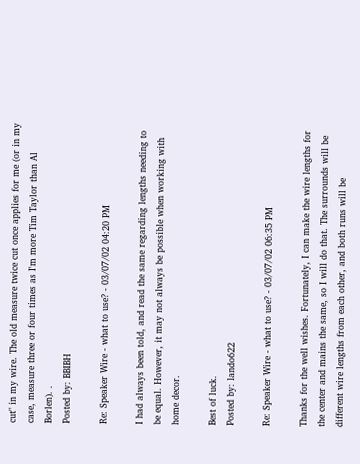cut" in my wire. The old measure twice cut once applies for me (or in my case, measure three or four times as I'm more Tim Taylor than Al Borlen). .
Posted by: BBIBH

Re: Speaker Wire - what to use? - 03/07/02 04:20 PM

I had always been told, and read the same regarding lengths needing to be equal. However, it may not always be possible when working with home decor.

Best of luck.
Posted by: lando622

Re: Speaker Wire - what to use? - 03/07/02 06:35 PM

Thanks for the well wishes. Fortunately, I can make the wire lengths for the center and mains the same, so I will do that. The surrounds will be different wire lengths from each other, and both runs will be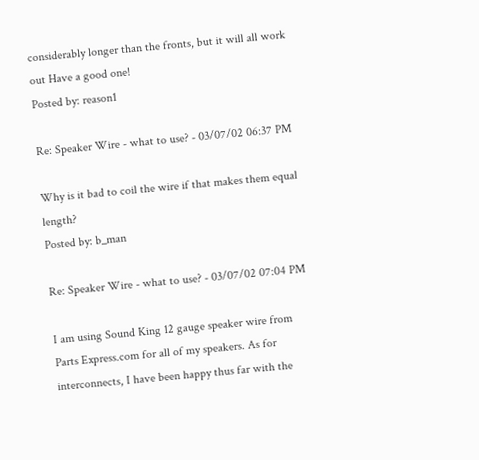considerably longer than the fronts, but it will all work out Have a good one!
Posted by: reason1

Re: Speaker Wire - what to use? - 03/07/02 06:37 PM

Why is it bad to coil the wire if that makes them equal length?
Posted by: b_man

Re: Speaker Wire - what to use? - 03/07/02 07:04 PM

I am using Sound King 12 gauge speaker wire from Parts Express.com for all of my speakers. As for interconnects, I have been happy thus far with the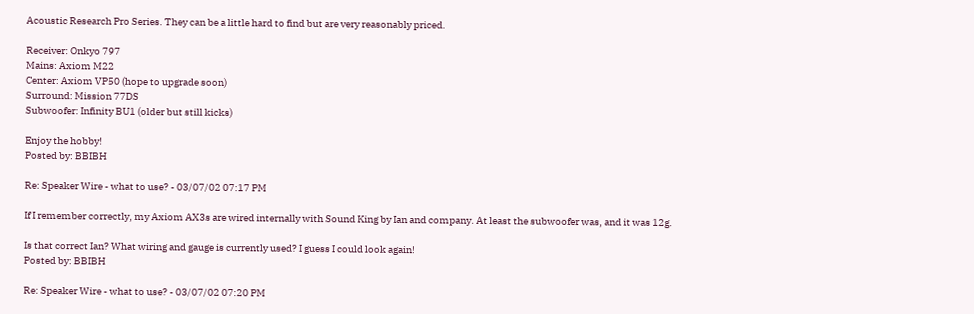Acoustic Research Pro Series. They can be a little hard to find but are very reasonably priced.

Receiver: Onkyo 797
Mains: Axiom M22
Center: Axiom VP50 (hope to upgrade soon)
Surround: Mission 77DS
Subwoofer: Infinity BU1 (older but still kicks)

Enjoy the hobby!
Posted by: BBIBH

Re: Speaker Wire - what to use? - 03/07/02 07:17 PM

If I remember correctly, my Axiom AX3s are wired internally with Sound King by Ian and company. At least the subwoofer was, and it was 12g.

Is that correct Ian? What wiring and gauge is currently used? I guess I could look again!
Posted by: BBIBH

Re: Speaker Wire - what to use? - 03/07/02 07:20 PM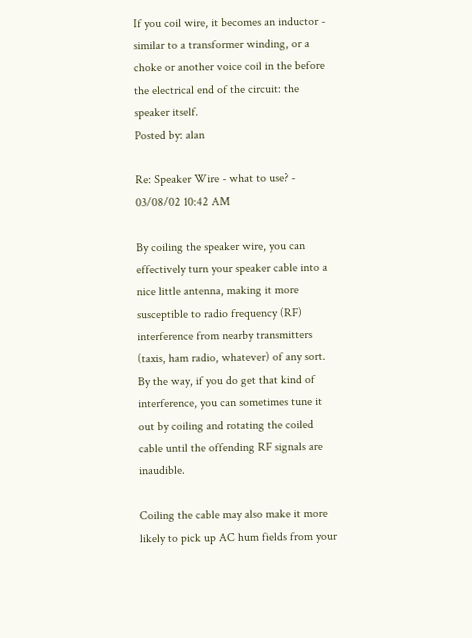If you coil wire, it becomes an inductor - similar to a transformer winding, or a choke or another voice coil in the before the electrical end of the circuit: the speaker itself.
Posted by: alan

Re: Speaker Wire - what to use? - 03/08/02 10:42 AM

By coiling the speaker wire, you can effectively turn your speaker cable into a nice little antenna, making it more susceptible to radio frequency (RF) interference from nearby transmitters (taxis, ham radio, whatever) of any sort. By the way, if you do get that kind of interference, you can sometimes tune it out by coiling and rotating the coiled cable until the offending RF signals are inaudible.

Coiling the cable may also make it more likely to pick up AC hum fields from your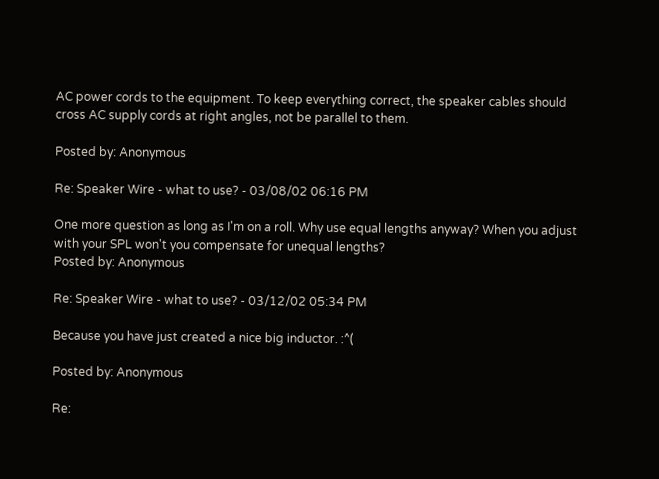AC power cords to the equipment. To keep everything correct, the speaker cables should cross AC supply cords at right angles, not be parallel to them.

Posted by: Anonymous

Re: Speaker Wire - what to use? - 03/08/02 06:16 PM

One more question as long as I'm on a roll. Why use equal lengths anyway? When you adjust with your SPL won't you compensate for unequal lengths?
Posted by: Anonymous

Re: Speaker Wire - what to use? - 03/12/02 05:34 PM

Because you have just created a nice big inductor. :^(

Posted by: Anonymous

Re: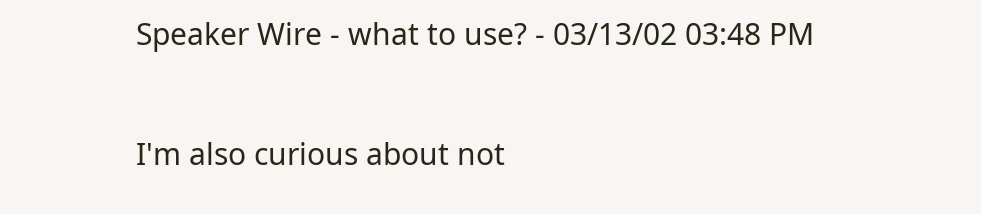Speaker Wire - what to use? - 03/13/02 03:48 PM

I'm also curious about not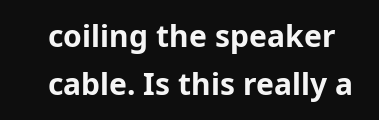coiling the speaker cable. Is this really a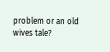problem or an old wives tale?